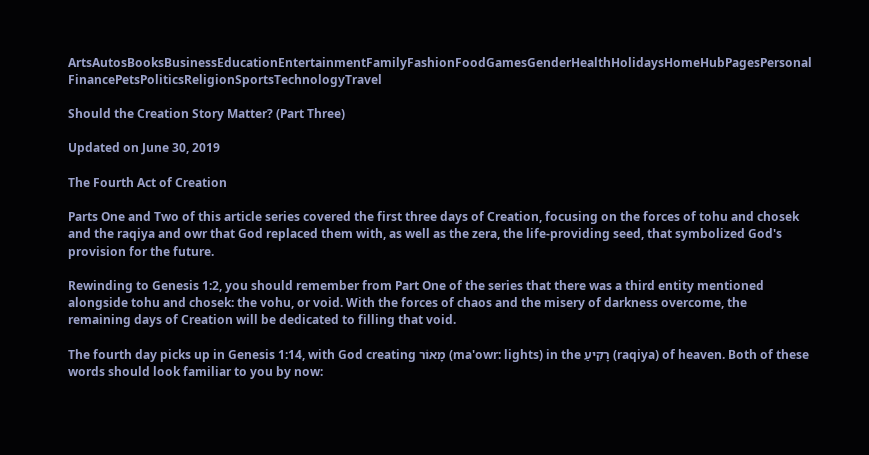ArtsAutosBooksBusinessEducationEntertainmentFamilyFashionFoodGamesGenderHealthHolidaysHomeHubPagesPersonal FinancePetsPoliticsReligionSportsTechnologyTravel

Should the Creation Story Matter? (Part Three)

Updated on June 30, 2019

The Fourth Act of Creation

Parts One and Two of this article series covered the first three days of Creation, focusing on the forces of tohu and chosek and the raqiya and owr that God replaced them with, as well as the zera, the life-providing seed, that symbolized God's provision for the future.

Rewinding to Genesis 1:2, you should remember from Part One of the series that there was a third entity mentioned alongside tohu and chosek: the vohu, or void. With the forces of chaos and the misery of darkness overcome, the remaining days of Creation will be dedicated to filling that void.

The fourth day picks up in Genesis 1:14, with God creating מָאוֹר (ma'owr: lights) in the רָקִיעַ (raqiya) of heaven. Both of these words should look familiar to you by now: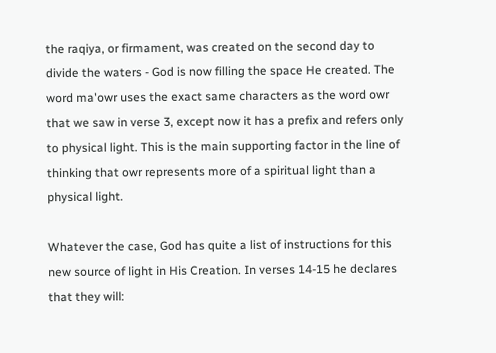the raqiya, or firmament, was created on the second day to divide the waters - God is now filling the space He created. The word ma'owr uses the exact same characters as the word owr that we saw in verse 3, except now it has a prefix and refers only to physical light. This is the main supporting factor in the line of thinking that owr represents more of a spiritual light than a physical light.

Whatever the case, God has quite a list of instructions for this new source of light in His Creation. In verses 14-15 he declares that they will: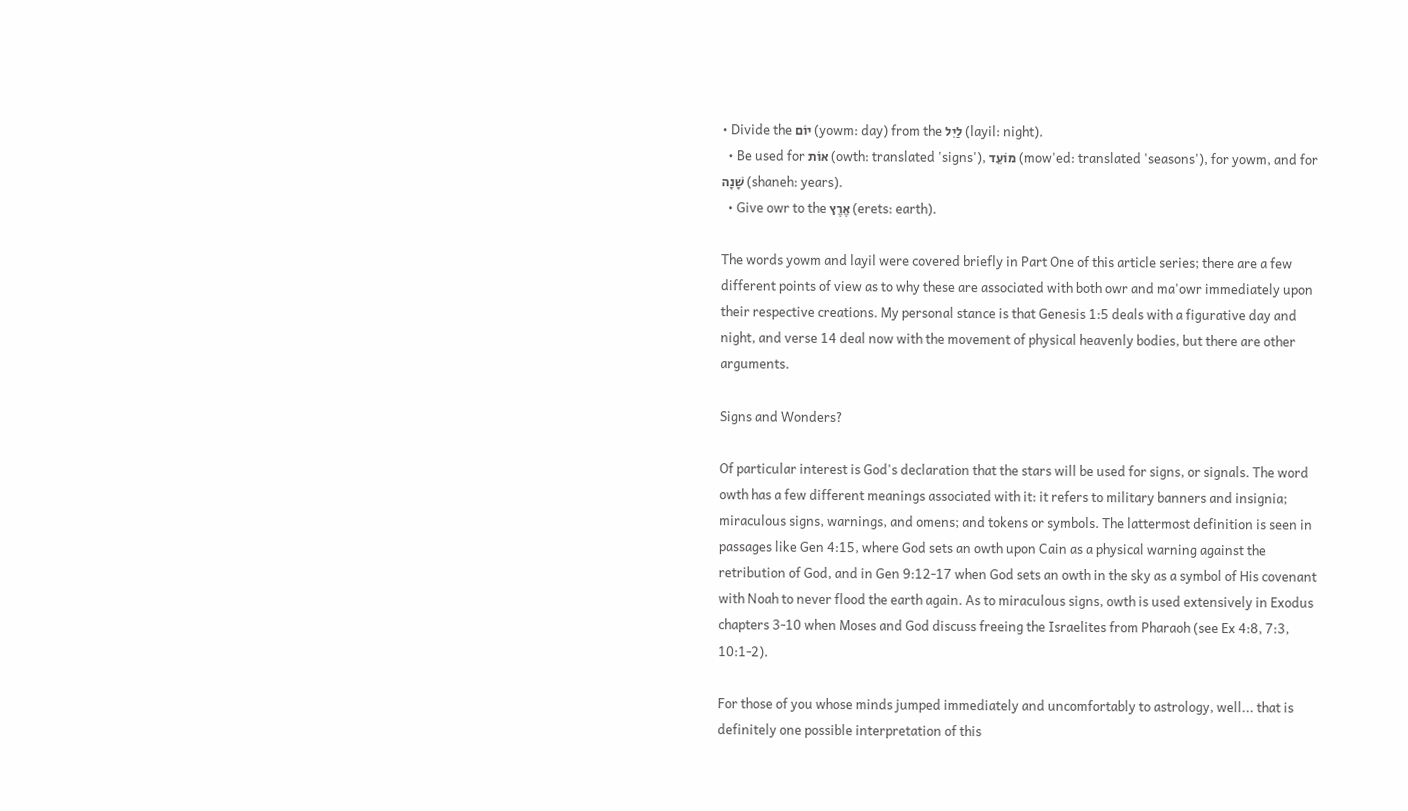• Divide the יוֹם (yowm: day) from the לַיִל (layil: night).
  • Be used for אוֹת (owth: translated 'signs'), מוֹעֵד (mow'ed: translated 'seasons'), for yowm, and for שָׁנָה (shaneh: years).
  • Give owr to the אֶרֶץ (erets: earth).

The words yowm and layil were covered briefly in Part One of this article series; there are a few different points of view as to why these are associated with both owr and ma'owr immediately upon their respective creations. My personal stance is that Genesis 1:5 deals with a figurative day and night, and verse 14 deal now with the movement of physical heavenly bodies, but there are other arguments.

Signs and Wonders?

Of particular interest is God's declaration that the stars will be used for signs, or signals. The word owth has a few different meanings associated with it: it refers to military banners and insignia; miraculous signs, warnings, and omens; and tokens or symbols. The lattermost definition is seen in passages like Gen 4:15, where God sets an owth upon Cain as a physical warning against the retribution of God, and in Gen 9:12-17 when God sets an owth in the sky as a symbol of His covenant with Noah to never flood the earth again. As to miraculous signs, owth is used extensively in Exodus chapters 3-10 when Moses and God discuss freeing the Israelites from Pharaoh (see Ex 4:8, 7:3, 10:1-2).

For those of you whose minds jumped immediately and uncomfortably to astrology, well... that is definitely one possible interpretation of this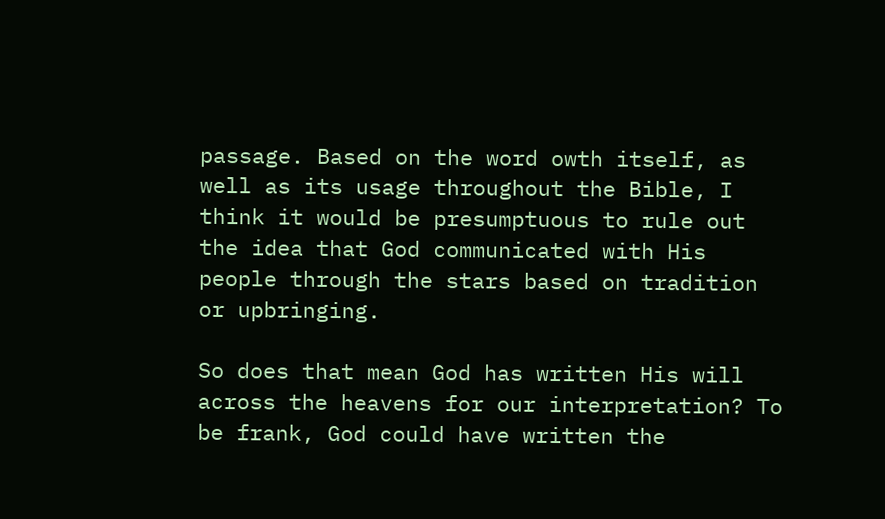passage. Based on the word owth itself, as well as its usage throughout the Bible, I think it would be presumptuous to rule out the idea that God communicated with His people through the stars based on tradition or upbringing.

So does that mean God has written His will across the heavens for our interpretation? To be frank, God could have written the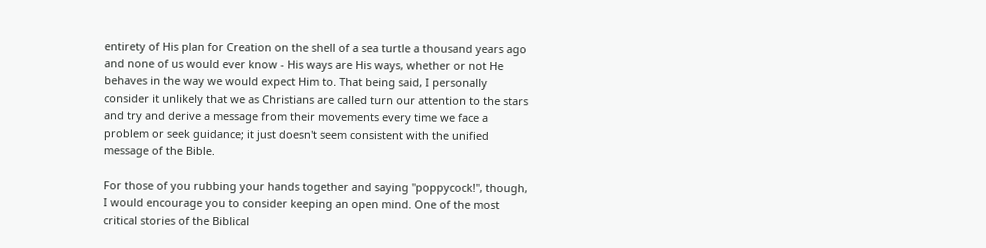entirety of His plan for Creation on the shell of a sea turtle a thousand years ago and none of us would ever know - His ways are His ways, whether or not He behaves in the way we would expect Him to. That being said, I personally consider it unlikely that we as Christians are called turn our attention to the stars and try and derive a message from their movements every time we face a problem or seek guidance; it just doesn't seem consistent with the unified message of the Bible.

For those of you rubbing your hands together and saying "poppycock!", though, I would encourage you to consider keeping an open mind. One of the most critical stories of the Biblical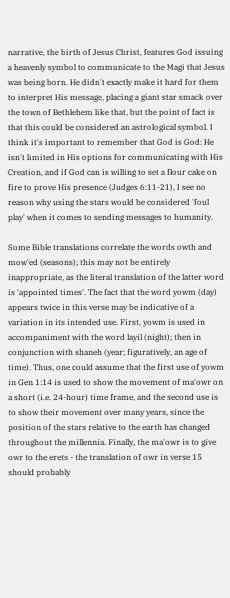narrative, the birth of Jesus Christ, features God issuing a heavenly symbol to communicate to the Magi that Jesus was being born. He didn't exactly make it hard for them to interpret His message, placing a giant star smack over the town of Bethlehem like that, but the point of fact is that this could be considered an astrological symbol. I think it's important to remember that God is God: He isn't limited in His options for communicating with His Creation, and if God can is willing to set a flour cake on fire to prove His presence (Judges 6:11-21), I see no reason why using the stars would be considered 'foul play' when it comes to sending messages to humanity.

Some Bible translations correlate the words owth and mow'ed (seasons); this may not be entirely inappropriate, as the literal translation of the latter word is 'appointed times'. The fact that the word yowm (day) appears twice in this verse may be indicative of a variation in its intended use. First, yowm is used in accompaniment with the word layil (night); then in conjunction with shaneh (year; figuratively, an age of time). Thus, one could assume that the first use of yowm in Gen 1:14 is used to show the movement of ma'owr on a short (i.e. 24-hour) time frame, and the second use is to show their movement over many years, since the position of the stars relative to the earth has changed throughout the millennia. Finally, the ma'owr is to give owr to the erets - the translation of owr in verse 15 should probably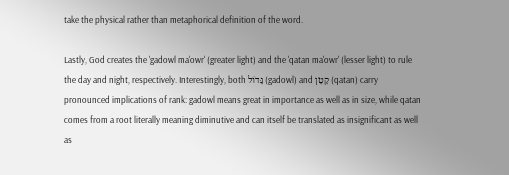take the physical rather than metaphorical definition of the word.

Lastly, God creates the 'gadowl ma'owr' (greater light) and the 'qatan ma'owr' (lesser light) to rule the day and night, respectively. Interestingly, both גָּדוֹל (gadowl) and קָטָן (qatan) carry pronounced implications of rank: gadowl means great in importance as well as in size, while qatan comes from a root literally meaning diminutive and can itself be translated as insignificant as well as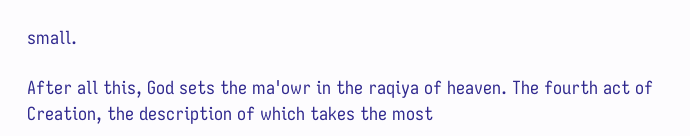small.

After all this, God sets the ma'owr in the raqiya of heaven. The fourth act of Creation, the description of which takes the most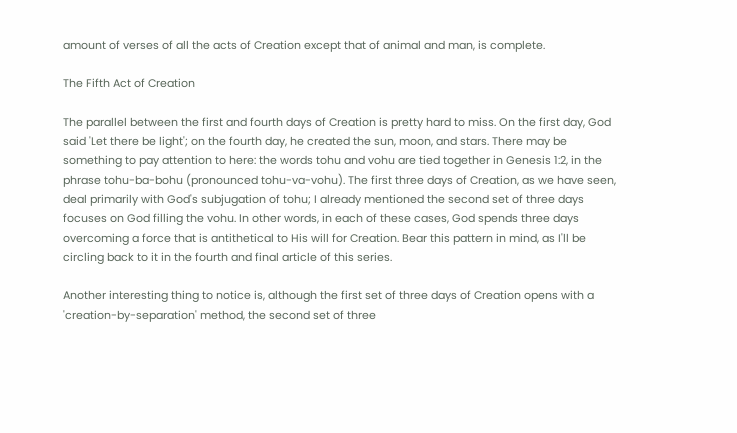amount of verses of all the acts of Creation except that of animal and man, is complete.

The Fifth Act of Creation

The parallel between the first and fourth days of Creation is pretty hard to miss. On the first day, God said 'Let there be light'; on the fourth day, he created the sun, moon, and stars. There may be something to pay attention to here: the words tohu and vohu are tied together in Genesis 1:2, in the phrase tohu-ba-bohu (pronounced tohu-va-vohu). The first three days of Creation, as we have seen, deal primarily with God's subjugation of tohu; I already mentioned the second set of three days focuses on God filling the vohu. In other words, in each of these cases, God spends three days overcoming a force that is antithetical to His will for Creation. Bear this pattern in mind, as I'll be circling back to it in the fourth and final article of this series.

Another interesting thing to notice is, although the first set of three days of Creation opens with a 'creation-by-separation' method, the second set of three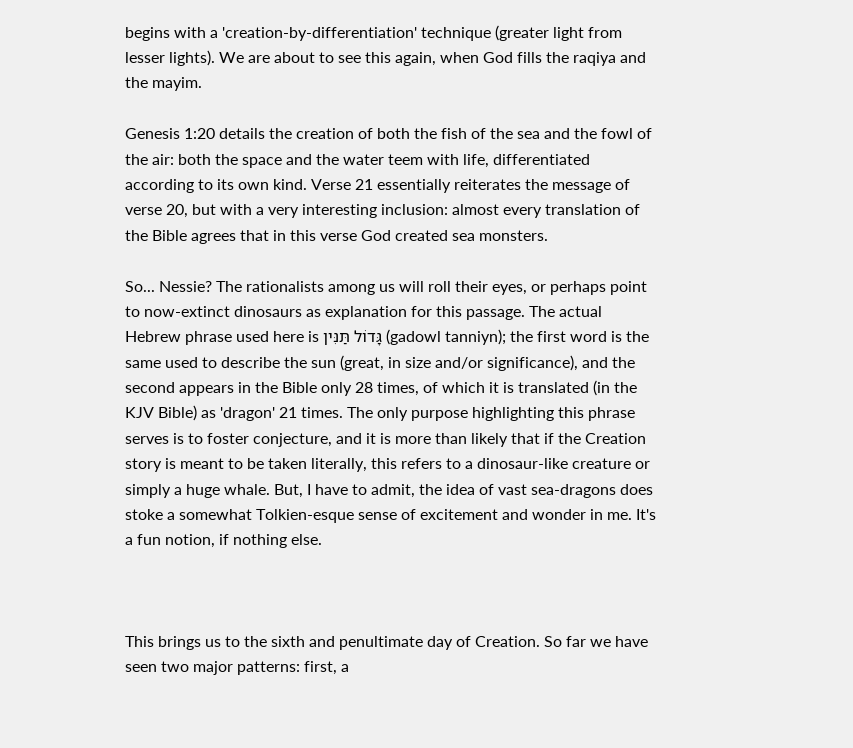begins with a 'creation-by-differentiation' technique (greater light from lesser lights). We are about to see this again, when God fills the raqiya and the mayim.

Genesis 1:20 details the creation of both the fish of the sea and the fowl of the air: both the space and the water teem with life, differentiated according to its own kind. Verse 21 essentially reiterates the message of verse 20, but with a very interesting inclusion: almost every translation of the Bible agrees that in this verse God created sea monsters.

So... Nessie? The rationalists among us will roll their eyes, or perhaps point to now-extinct dinosaurs as explanation for this passage. The actual Hebrew phrase used here is גָּדוֹל תַּנִּין (gadowl tanniyn); the first word is the same used to describe the sun (great, in size and/or significance), and the second appears in the Bible only 28 times, of which it is translated (in the KJV Bible) as 'dragon' 21 times. The only purpose highlighting this phrase serves is to foster conjecture, and it is more than likely that if the Creation story is meant to be taken literally, this refers to a dinosaur-like creature or simply a huge whale. But, I have to admit, the idea of vast sea-dragons does stoke a somewhat Tolkien-esque sense of excitement and wonder in me. It's a fun notion, if nothing else.



This brings us to the sixth and penultimate day of Creation. So far we have seen two major patterns: first, a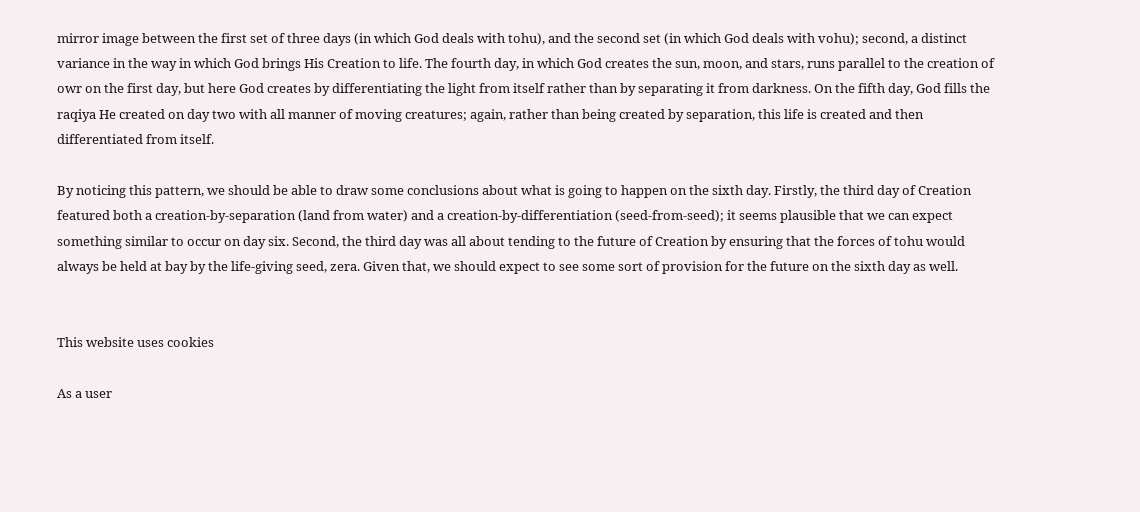mirror image between the first set of three days (in which God deals with tohu), and the second set (in which God deals with vohu); second, a distinct variance in the way in which God brings His Creation to life. The fourth day, in which God creates the sun, moon, and stars, runs parallel to the creation of owr on the first day, but here God creates by differentiating the light from itself rather than by separating it from darkness. On the fifth day, God fills the raqiya He created on day two with all manner of moving creatures; again, rather than being created by separation, this life is created and then differentiated from itself.

By noticing this pattern, we should be able to draw some conclusions about what is going to happen on the sixth day. Firstly, the third day of Creation featured both a creation-by-separation (land from water) and a creation-by-differentiation (seed-from-seed); it seems plausible that we can expect something similar to occur on day six. Second, the third day was all about tending to the future of Creation by ensuring that the forces of tohu would always be held at bay by the life-giving seed, zera. Given that, we should expect to see some sort of provision for the future on the sixth day as well.


This website uses cookies

As a user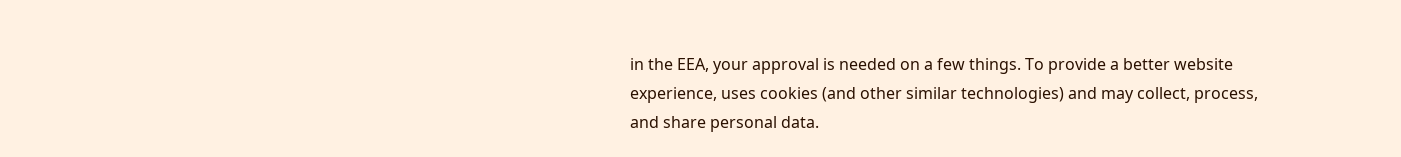in the EEA, your approval is needed on a few things. To provide a better website experience, uses cookies (and other similar technologies) and may collect, process, and share personal data.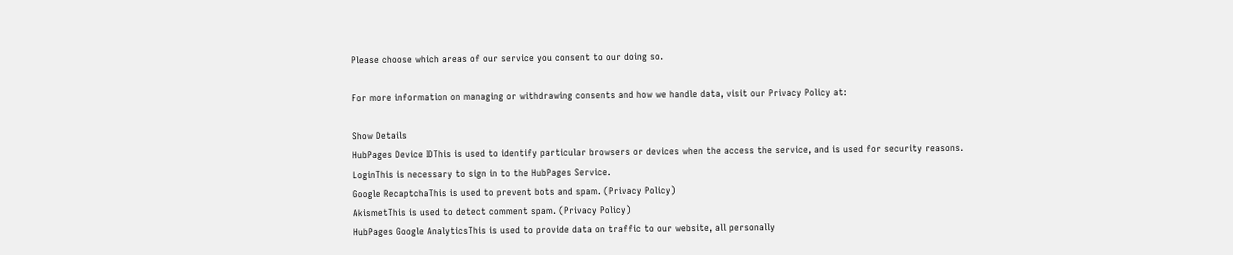Please choose which areas of our service you consent to our doing so.

For more information on managing or withdrawing consents and how we handle data, visit our Privacy Policy at:

Show Details
HubPages Device IDThis is used to identify particular browsers or devices when the access the service, and is used for security reasons.
LoginThis is necessary to sign in to the HubPages Service.
Google RecaptchaThis is used to prevent bots and spam. (Privacy Policy)
AkismetThis is used to detect comment spam. (Privacy Policy)
HubPages Google AnalyticsThis is used to provide data on traffic to our website, all personally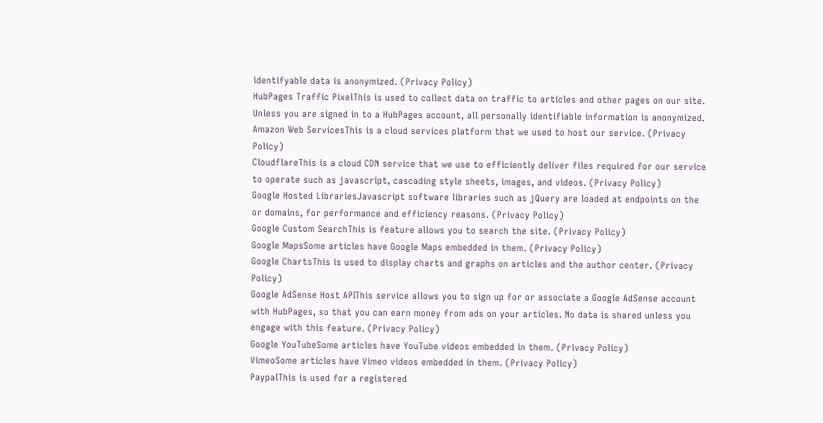identifyable data is anonymized. (Privacy Policy)
HubPages Traffic PixelThis is used to collect data on traffic to articles and other pages on our site. Unless you are signed in to a HubPages account, all personally identifiable information is anonymized.
Amazon Web ServicesThis is a cloud services platform that we used to host our service. (Privacy Policy)
CloudflareThis is a cloud CDN service that we use to efficiently deliver files required for our service to operate such as javascript, cascading style sheets, images, and videos. (Privacy Policy)
Google Hosted LibrariesJavascript software libraries such as jQuery are loaded at endpoints on the or domains, for performance and efficiency reasons. (Privacy Policy)
Google Custom SearchThis is feature allows you to search the site. (Privacy Policy)
Google MapsSome articles have Google Maps embedded in them. (Privacy Policy)
Google ChartsThis is used to display charts and graphs on articles and the author center. (Privacy Policy)
Google AdSense Host APIThis service allows you to sign up for or associate a Google AdSense account with HubPages, so that you can earn money from ads on your articles. No data is shared unless you engage with this feature. (Privacy Policy)
Google YouTubeSome articles have YouTube videos embedded in them. (Privacy Policy)
VimeoSome articles have Vimeo videos embedded in them. (Privacy Policy)
PaypalThis is used for a registered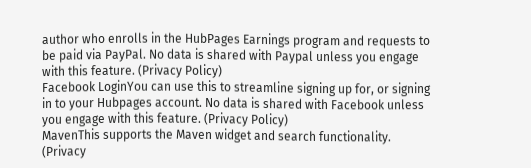author who enrolls in the HubPages Earnings program and requests to be paid via PayPal. No data is shared with Paypal unless you engage with this feature. (Privacy Policy)
Facebook LoginYou can use this to streamline signing up for, or signing in to your Hubpages account. No data is shared with Facebook unless you engage with this feature. (Privacy Policy)
MavenThis supports the Maven widget and search functionality. (Privacy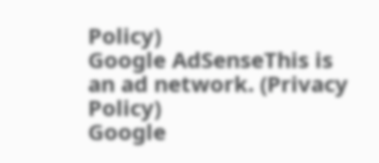Policy)
Google AdSenseThis is an ad network. (Privacy Policy)
Google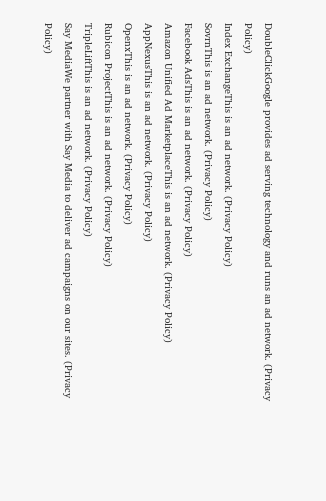DoubleClickGoogle provides ad serving technology and runs an ad network. (Privacy Policy)
Index ExchangeThis is an ad network. (Privacy Policy)
SovrnThis is an ad network. (Privacy Policy)
Facebook AdsThis is an ad network. (Privacy Policy)
Amazon Unified Ad MarketplaceThis is an ad network. (Privacy Policy)
AppNexusThis is an ad network. (Privacy Policy)
OpenxThis is an ad network. (Privacy Policy)
Rubicon ProjectThis is an ad network. (Privacy Policy)
TripleLiftThis is an ad network. (Privacy Policy)
Say MediaWe partner with Say Media to deliver ad campaigns on our sites. (Privacy Policy)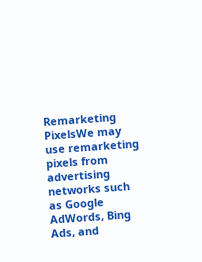Remarketing PixelsWe may use remarketing pixels from advertising networks such as Google AdWords, Bing Ads, and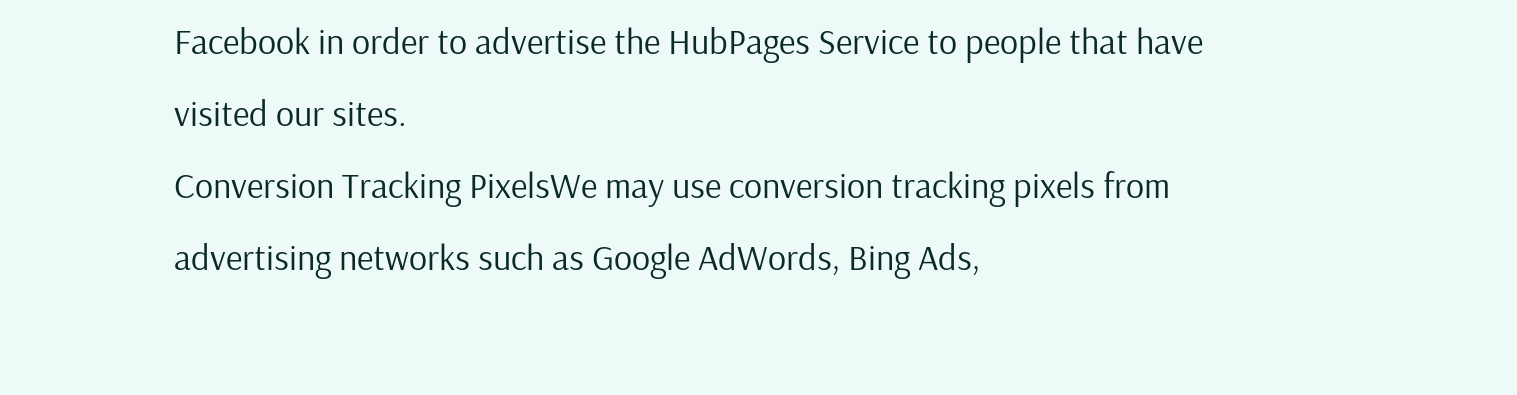Facebook in order to advertise the HubPages Service to people that have visited our sites.
Conversion Tracking PixelsWe may use conversion tracking pixels from advertising networks such as Google AdWords, Bing Ads,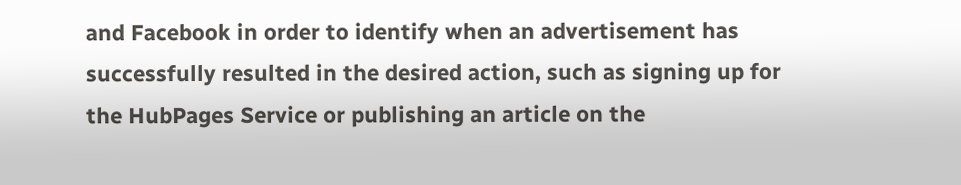and Facebook in order to identify when an advertisement has successfully resulted in the desired action, such as signing up for the HubPages Service or publishing an article on the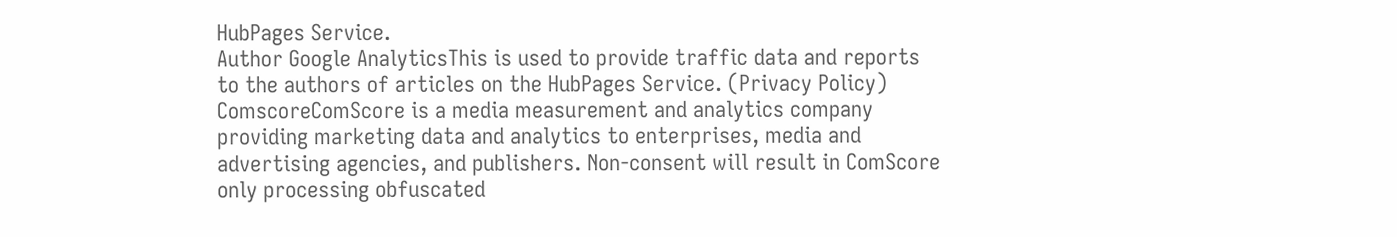HubPages Service.
Author Google AnalyticsThis is used to provide traffic data and reports to the authors of articles on the HubPages Service. (Privacy Policy)
ComscoreComScore is a media measurement and analytics company providing marketing data and analytics to enterprises, media and advertising agencies, and publishers. Non-consent will result in ComScore only processing obfuscated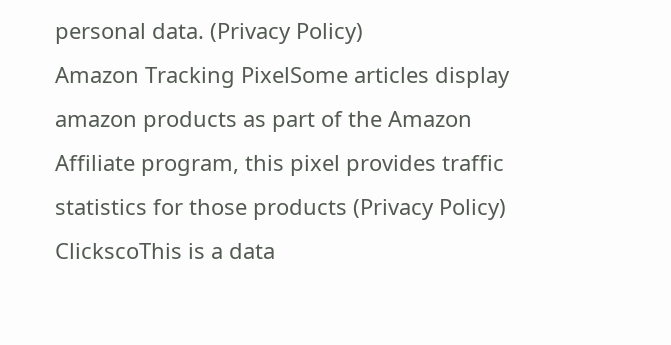personal data. (Privacy Policy)
Amazon Tracking PixelSome articles display amazon products as part of the Amazon Affiliate program, this pixel provides traffic statistics for those products (Privacy Policy)
ClickscoThis is a data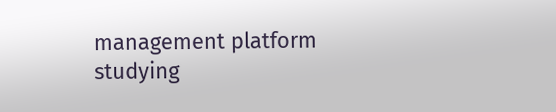management platform studying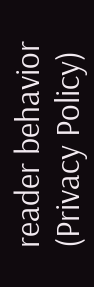reader behavior (Privacy Policy)